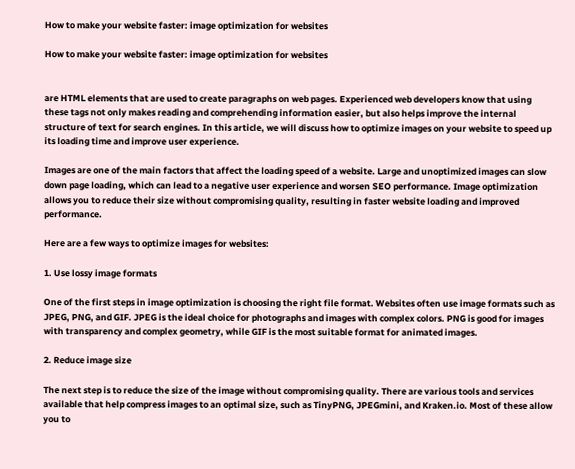How to make your website faster: image optimization for websites

How to make your website faster: image optimization for websites


are HTML elements that are used to create paragraphs on web pages. Experienced web developers know that using these tags not only makes reading and comprehending information easier, but also helps improve the internal structure of text for search engines. In this article, we will discuss how to optimize images on your website to speed up its loading time and improve user experience.

Images are one of the main factors that affect the loading speed of a website. Large and unoptimized images can slow down page loading, which can lead to a negative user experience and worsen SEO performance. Image optimization allows you to reduce their size without compromising quality, resulting in faster website loading and improved performance.

Here are a few ways to optimize images for websites:

1. Use lossy image formats

One of the first steps in image optimization is choosing the right file format. Websites often use image formats such as JPEG, PNG, and GIF. JPEG is the ideal choice for photographs and images with complex colors. PNG is good for images with transparency and complex geometry, while GIF is the most suitable format for animated images.

2. Reduce image size

The next step is to reduce the size of the image without compromising quality. There are various tools and services available that help compress images to an optimal size, such as TinyPNG, JPEGmini, and Kraken.io. Most of these allow you to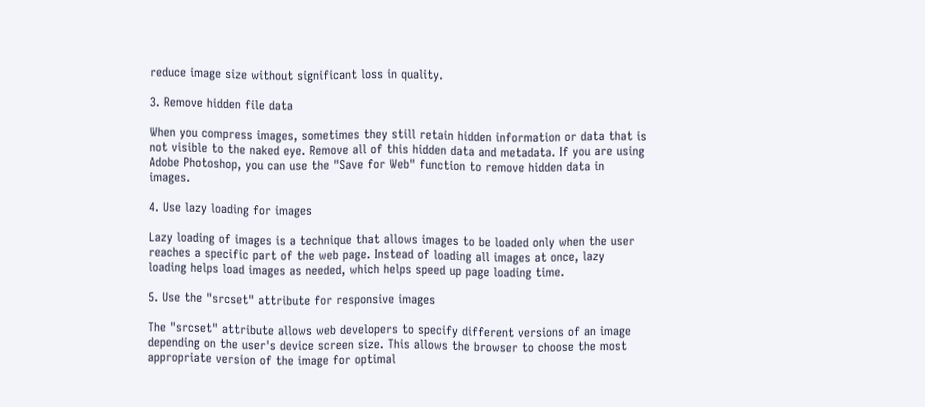reduce image size without significant loss in quality.

3. Remove hidden file data

When you compress images, sometimes they still retain hidden information or data that is not visible to the naked eye. Remove all of this hidden data and metadata. If you are using Adobe Photoshop, you can use the "Save for Web" function to remove hidden data in images.

4. Use lazy loading for images

Lazy loading of images is a technique that allows images to be loaded only when the user reaches a specific part of the web page. Instead of loading all images at once, lazy loading helps load images as needed, which helps speed up page loading time.

5. Use the "srcset" attribute for responsive images

The "srcset" attribute allows web developers to specify different versions of an image depending on the user's device screen size. This allows the browser to choose the most appropriate version of the image for optimal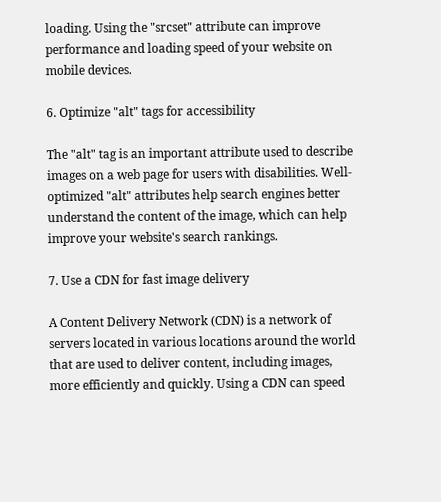loading. Using the "srcset" attribute can improve performance and loading speed of your website on mobile devices.

6. Optimize "alt" tags for accessibility

The "alt" tag is an important attribute used to describe images on a web page for users with disabilities. Well-optimized "alt" attributes help search engines better understand the content of the image, which can help improve your website's search rankings.

7. Use a CDN for fast image delivery

A Content Delivery Network (CDN) is a network of servers located in various locations around the world that are used to deliver content, including images, more efficiently and quickly. Using a CDN can speed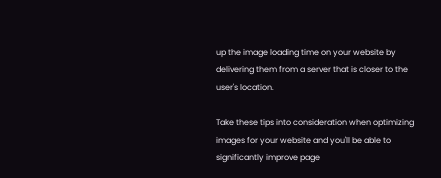up the image loading time on your website by delivering them from a server that is closer to the user's location.

Take these tips into consideration when optimizing images for your website and you'll be able to significantly improve page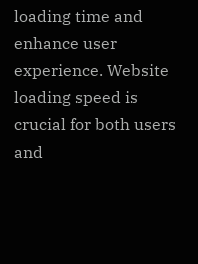loading time and enhance user experience. Website loading speed is crucial for both users and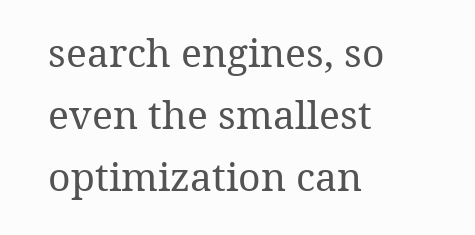search engines, so even the smallest optimization can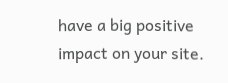have a big positive impact on your site.